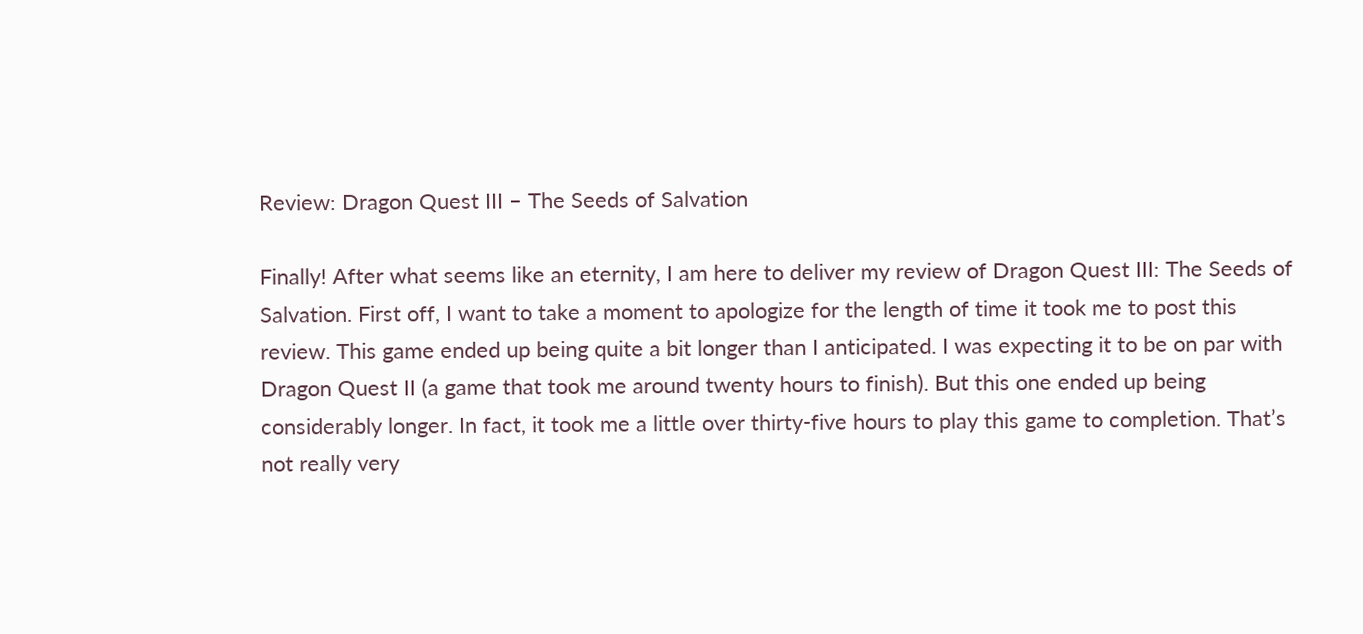Review: Dragon Quest III – The Seeds of Salvation

Finally! After what seems like an eternity, I am here to deliver my review of Dragon Quest III: The Seeds of Salvation. First off, I want to take a moment to apologize for the length of time it took me to post this review. This game ended up being quite a bit longer than I anticipated. I was expecting it to be on par with Dragon Quest II (a game that took me around twenty hours to finish). But this one ended up being considerably longer. In fact, it took me a little over thirty-five hours to play this game to completion. That’s not really very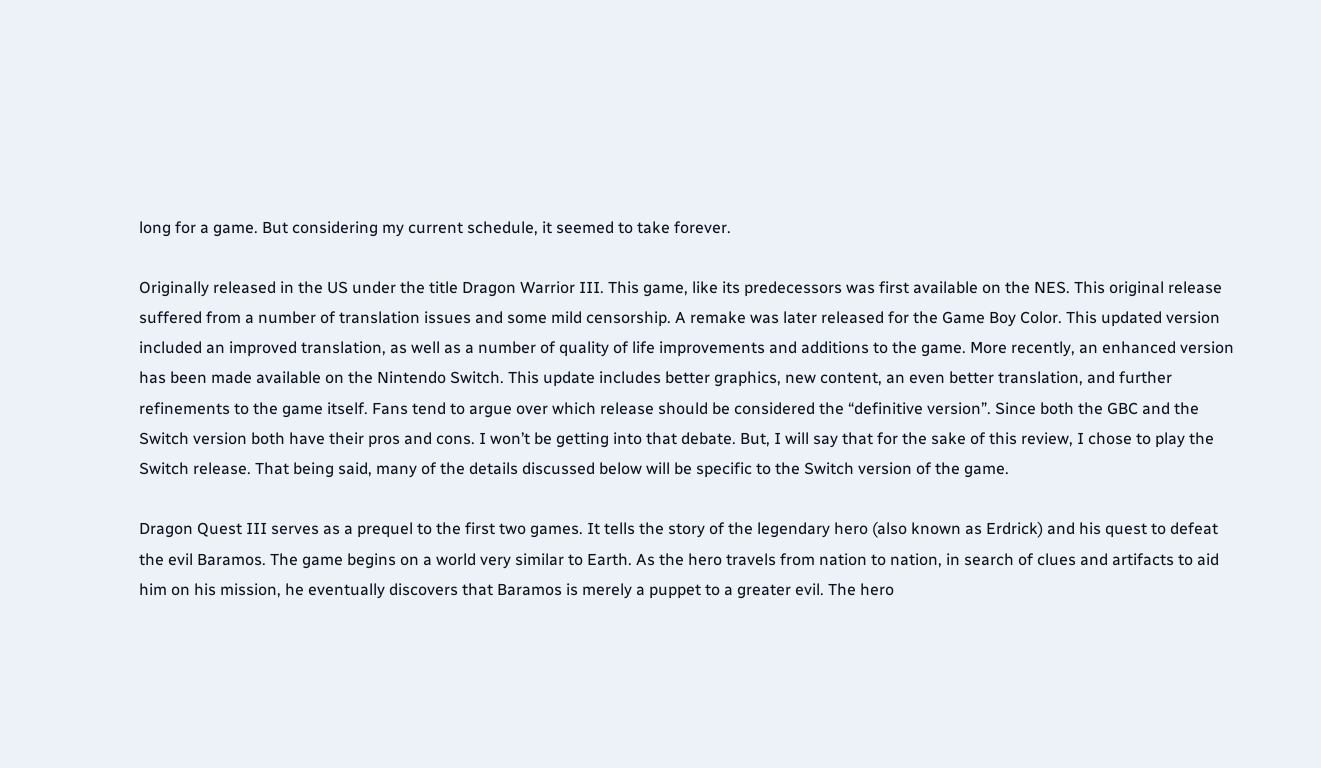long for a game. But considering my current schedule, it seemed to take forever.

Originally released in the US under the title Dragon Warrior III. This game, like its predecessors was first available on the NES. This original release suffered from a number of translation issues and some mild censorship. A remake was later released for the Game Boy Color. This updated version included an improved translation, as well as a number of quality of life improvements and additions to the game. More recently, an enhanced version has been made available on the Nintendo Switch. This update includes better graphics, new content, an even better translation, and further refinements to the game itself. Fans tend to argue over which release should be considered the “definitive version”. Since both the GBC and the Switch version both have their pros and cons. I won’t be getting into that debate. But, I will say that for the sake of this review, I chose to play the Switch release. That being said, many of the details discussed below will be specific to the Switch version of the game.

Dragon Quest III serves as a prequel to the first two games. It tells the story of the legendary hero (also known as Erdrick) and his quest to defeat the evil Baramos. The game begins on a world very similar to Earth. As the hero travels from nation to nation, in search of clues and artifacts to aid him on his mission, he eventually discovers that Baramos is merely a puppet to a greater evil. The hero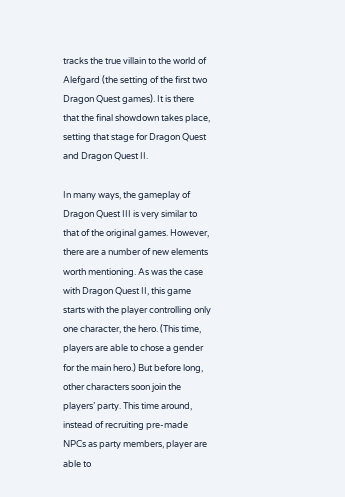tracks the true villain to the world of Alefgard (the setting of the first two Dragon Quest games). It is there that the final showdown takes place, setting that stage for Dragon Quest and Dragon Quest II.

In many ways, the gameplay of Dragon Quest III is very similar to that of the original games. However, there are a number of new elements worth mentioning. As was the case with Dragon Quest II, this game starts with the player controlling only one character, the hero. (This time, players are able to chose a gender for the main hero.) But before long, other characters soon join the players’ party. This time around, instead of recruiting pre-made NPCs as party members, player are able to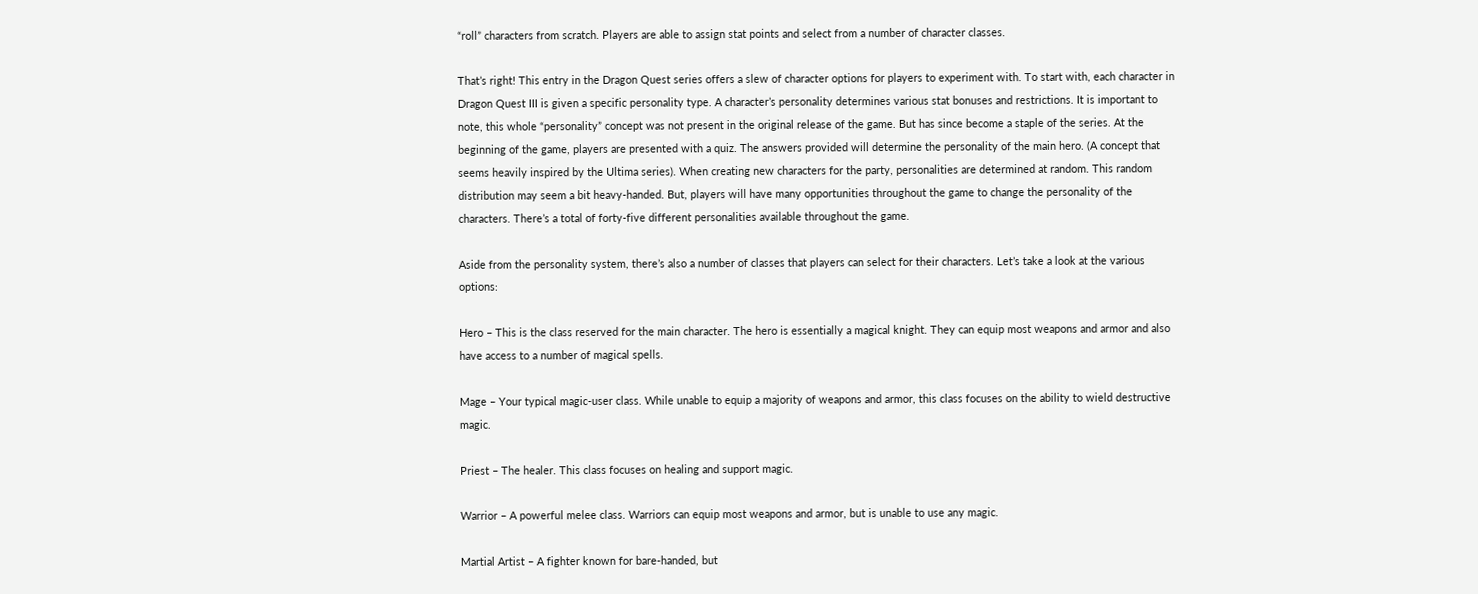“roll” characters from scratch. Players are able to assign stat points and select from a number of character classes.

That’s right! This entry in the Dragon Quest series offers a slew of character options for players to experiment with. To start with, each character in Dragon Quest III is given a specific personality type. A character’s personality determines various stat bonuses and restrictions. It is important to note, this whole “personality” concept was not present in the original release of the game. But has since become a staple of the series. At the beginning of the game, players are presented with a quiz. The answers provided will determine the personality of the main hero. (A concept that seems heavily inspired by the Ultima series). When creating new characters for the party, personalities are determined at random. This random distribution may seem a bit heavy-handed. But, players will have many opportunities throughout the game to change the personality of the characters. There’s a total of forty-five different personalities available throughout the game.

Aside from the personality system, there’s also a number of classes that players can select for their characters. Let’s take a look at the various options:

Hero – This is the class reserved for the main character. The hero is essentially a magical knight. They can equip most weapons and armor and also have access to a number of magical spells.

Mage – Your typical magic-user class. While unable to equip a majority of weapons and armor, this class focuses on the ability to wield destructive magic.

Priest – The healer. This class focuses on healing and support magic.

Warrior – A powerful melee class. Warriors can equip most weapons and armor, but is unable to use any magic.

Martial Artist – A fighter known for bare-handed, but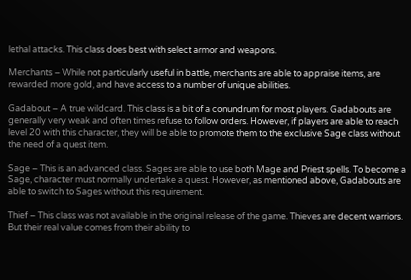lethal attacks. This class does best with select armor and weapons.

Merchants – While not particularly useful in battle, merchants are able to appraise items, are rewarded more gold, and have access to a number of unique abilities.

Gadabout – A true wildcard. This class is a bit of a conundrum for most players. Gadabouts are generally very weak and often times refuse to follow orders. However, if players are able to reach level 20 with this character, they will be able to promote them to the exclusive Sage class without the need of a quest item.

Sage – This is an advanced class. Sages are able to use both Mage and Priest spells. To become a Sage, character must normally undertake a quest. However, as mentioned above, Gadabouts are able to switch to Sages without this requirement.

Thief – This class was not available in the original release of the game. Thieves are decent warriors. But their real value comes from their ability to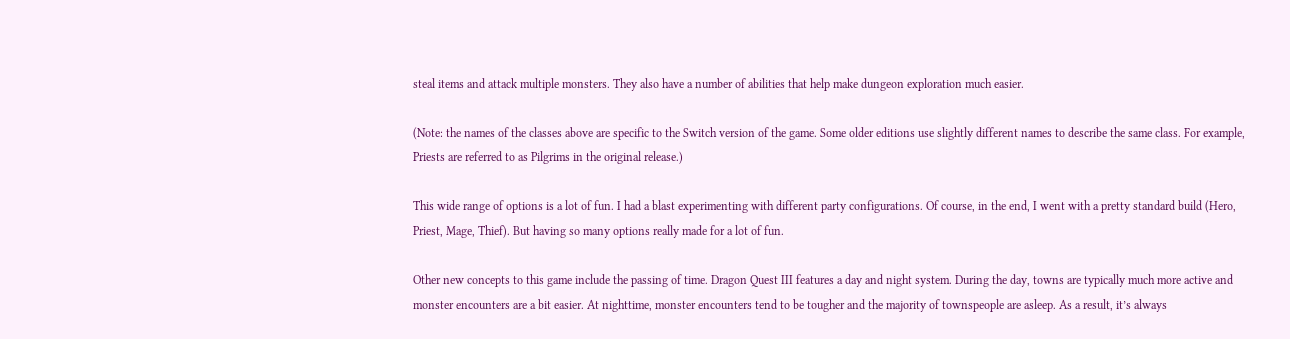steal items and attack multiple monsters. They also have a number of abilities that help make dungeon exploration much easier.

(Note: the names of the classes above are specific to the Switch version of the game. Some older editions use slightly different names to describe the same class. For example, Priests are referred to as Pilgrims in the original release.)

This wide range of options is a lot of fun. I had a blast experimenting with different party configurations. Of course, in the end, I went with a pretty standard build (Hero, Priest, Mage, Thief). But having so many options really made for a lot of fun.

Other new concepts to this game include the passing of time. Dragon Quest III features a day and night system. During the day, towns are typically much more active and monster encounters are a bit easier. At nighttime, monster encounters tend to be tougher and the majority of townspeople are asleep. As a result, it’s always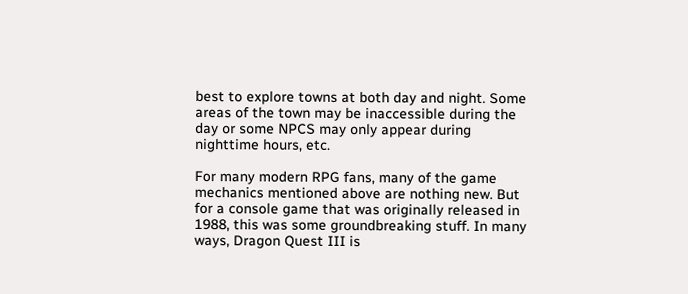best to explore towns at both day and night. Some areas of the town may be inaccessible during the day or some NPCS may only appear during nighttime hours, etc.

For many modern RPG fans, many of the game mechanics mentioned above are nothing new. But for a console game that was originally released in 1988, this was some groundbreaking stuff. In many ways, Dragon Quest III is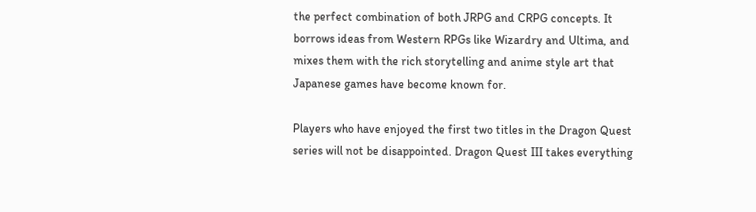the perfect combination of both JRPG and CRPG concepts. It borrows ideas from Western RPGs like Wizardry and Ultima, and mixes them with the rich storytelling and anime style art that Japanese games have become known for.

Players who have enjoyed the first two titles in the Dragon Quest series will not be disappointed. Dragon Quest III takes everything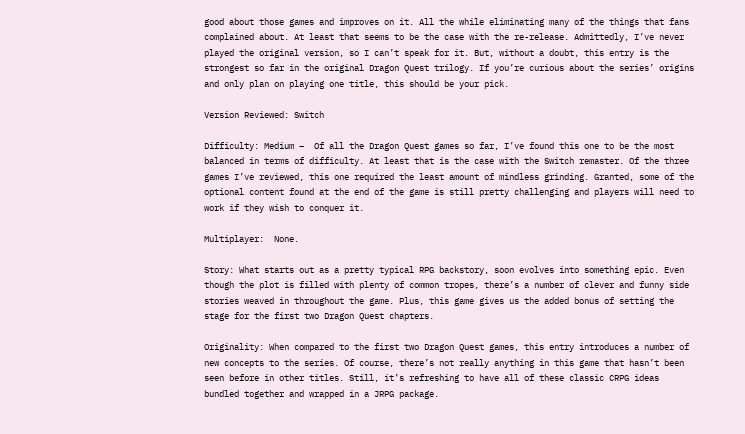good about those games and improves on it. All the while eliminating many of the things that fans complained about. At least that seems to be the case with the re-release. Admittedly, I’ve never played the original version, so I can’t speak for it. But, without a doubt, this entry is the strongest so far in the original Dragon Quest trilogy. If you’re curious about the series’ origins and only plan on playing one title, this should be your pick.

Version Reviewed: Switch

Difficulty: Medium –  Of all the Dragon Quest games so far, I’ve found this one to be the most balanced in terms of difficulty. At least that is the case with the Switch remaster. Of the three games I’ve reviewed, this one required the least amount of mindless grinding. Granted, some of the optional content found at the end of the game is still pretty challenging and players will need to work if they wish to conquer it.

Multiplayer:  None.

Story: What starts out as a pretty typical RPG backstory, soon evolves into something epic. Even though the plot is filled with plenty of common tropes, there’s a number of clever and funny side stories weaved in throughout the game. Plus, this game gives us the added bonus of setting the stage for the first two Dragon Quest chapters.

Originality: When compared to the first two Dragon Quest games, this entry introduces a number of new concepts to the series. Of course, there’s not really anything in this game that hasn’t been seen before in other titles. Still, it’s refreshing to have all of these classic CRPG ideas bundled together and wrapped in a JRPG package.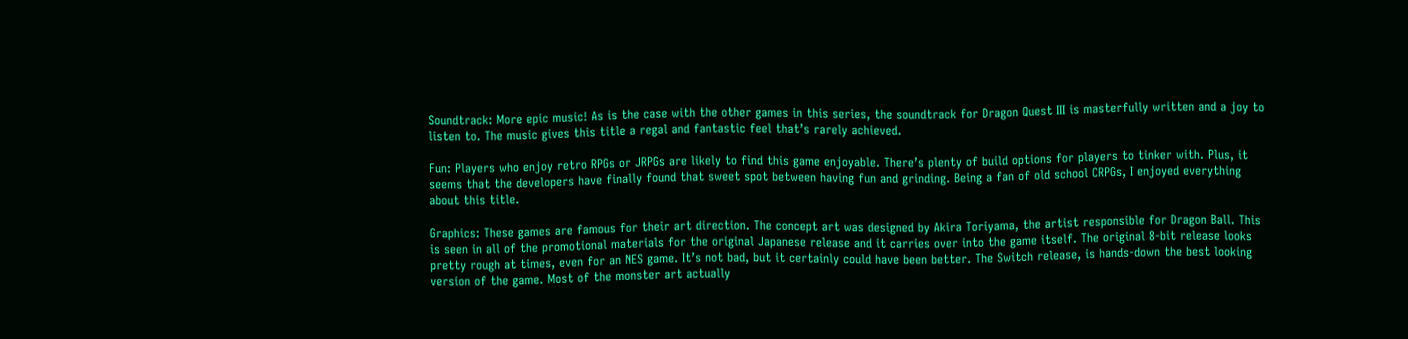Soundtrack: More epic music! As is the case with the other games in this series, the soundtrack for Dragon Quest III is masterfully written and a joy to listen to. The music gives this title a regal and fantastic feel that’s rarely achieved.

Fun: Players who enjoy retro RPGs or JRPGs are likely to find this game enjoyable. There’s plenty of build options for players to tinker with. Plus, it seems that the developers have finally found that sweet spot between having fun and grinding. Being a fan of old school CRPGs, I enjoyed everything about this title.

Graphics: These games are famous for their art direction. The concept art was designed by Akira Toriyama, the artist responsible for Dragon Ball. This is seen in all of the promotional materials for the original Japanese release and it carries over into the game itself. The original 8-bit release looks pretty rough at times, even for an NES game. It’s not bad, but it certainly could have been better. The Switch release, is hands-down the best looking version of the game. Most of the monster art actually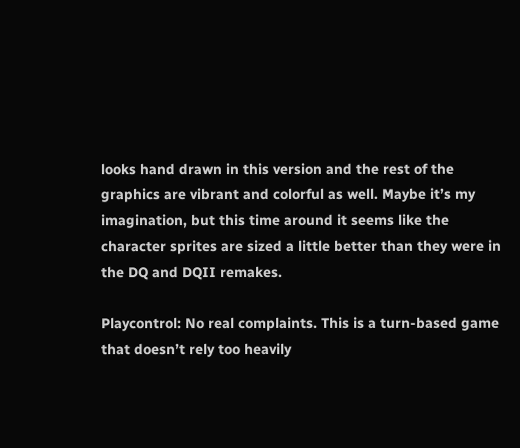looks hand drawn in this version and the rest of the graphics are vibrant and colorful as well. Maybe it’s my imagination, but this time around it seems like the character sprites are sized a little better than they were in the DQ and DQII remakes.

Playcontrol: No real complaints. This is a turn-based game that doesn’t rely too heavily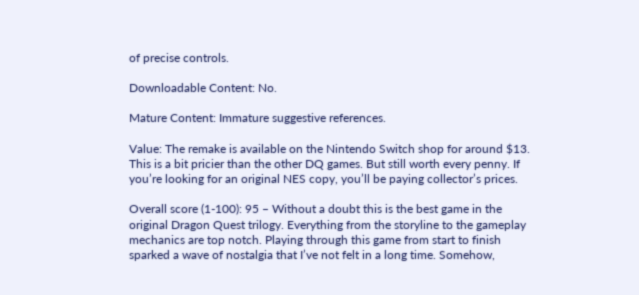of precise controls.

Downloadable Content: No.

Mature Content: Immature suggestive references.

Value: The remake is available on the Nintendo Switch shop for around $13. This is a bit pricier than the other DQ games. But still worth every penny. If you’re looking for an original NES copy, you’ll be paying collector’s prices.

Overall score (1-100): 95 – Without a doubt this is the best game in the original Dragon Quest trilogy. Everything from the storyline to the gameplay mechanics are top notch. Playing through this game from start to finish sparked a wave of nostalgia that I’ve not felt in a long time. Somehow,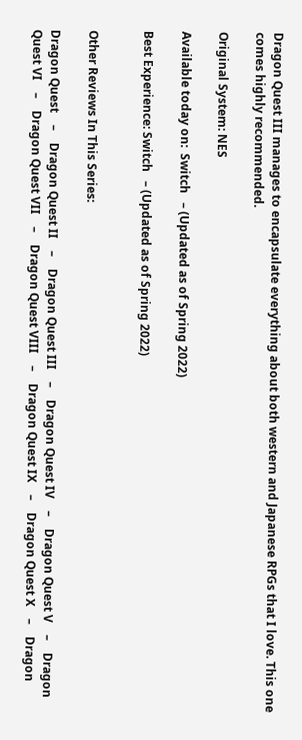Dragon Quest III manages to encapsulate everything about both western and Japanese RPGs that I love. This one comes highly recommended.

Original System: NES

Available today on:  Switch   – (Updated as of Spring 2022)

Best Experience: Switch   – (Updated as of Spring 2022)


Other Reviews In This Series:

Dragon Quest    –    Dragon Quest II    –    Dragon Quest III    –    Dragon Quest IV    –    Dragon Quest V    –    Dragon Quest VI    –    Dragon Quest VII    –    Dragon Quest VIII    –    Dragon Quest IX    –    Dragon Quest X    –    Dragon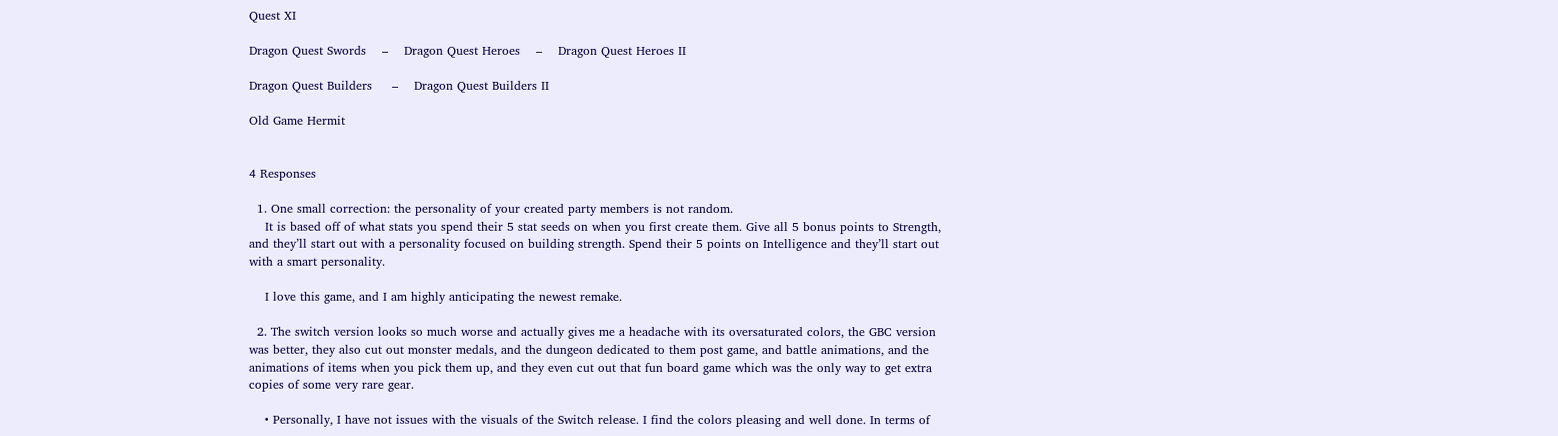Quest XI

Dragon Quest Swords    –    Dragon Quest Heroes    –    Dragon Quest Heroes II

Dragon Quest Builders     –    Dragon Quest Builders II

Old Game Hermit


4 Responses

  1. One small correction: the personality of your created party members is not random.
    It is based off of what stats you spend their 5 stat seeds on when you first create them. Give all 5 bonus points to Strength, and they’ll start out with a personality focused on building strength. Spend their 5 points on Intelligence and they’ll start out with a smart personality.

    I love this game, and I am highly anticipating the newest remake.

  2. The switch version looks so much worse and actually gives me a headache with its oversaturated colors, the GBC version was better, they also cut out monster medals, and the dungeon dedicated to them post game, and battle animations, and the animations of items when you pick them up, and they even cut out that fun board game which was the only way to get extra copies of some very rare gear.

    • Personally, I have not issues with the visuals of the Switch release. I find the colors pleasing and well done. In terms of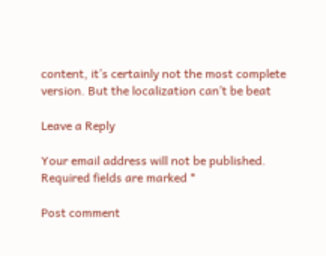content, it’s certainly not the most complete version. But the localization can’t be beat

Leave a Reply

Your email address will not be published. Required fields are marked *

Post comment